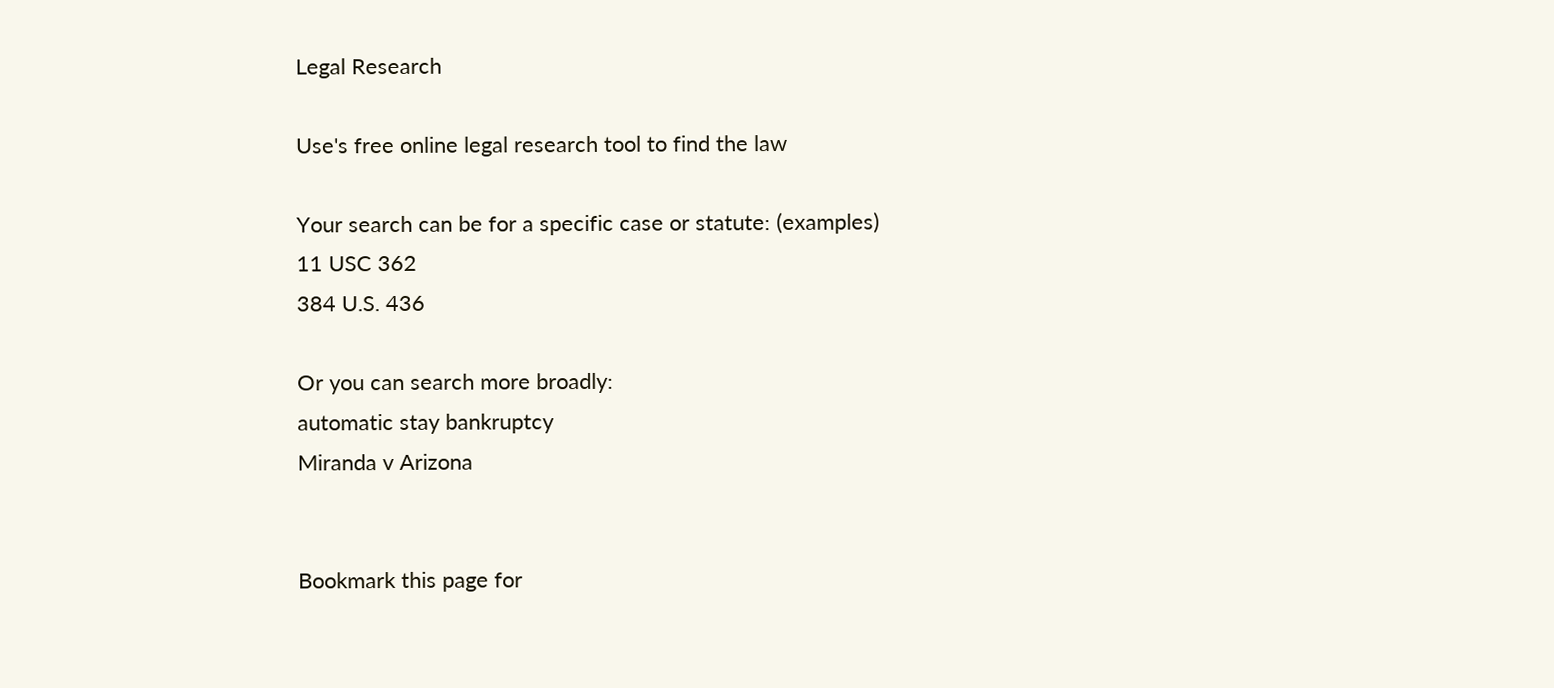Legal Research

Use's free online legal research tool to find the law

Your search can be for a specific case or statute: (examples)
11 USC 362
384 U.S. 436

Or you can search more broadly:
automatic stay bankruptcy
Miranda v Arizona


Bookmark this page for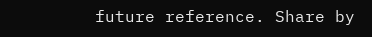future reference. Share by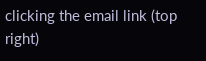clicking the email link (top right)